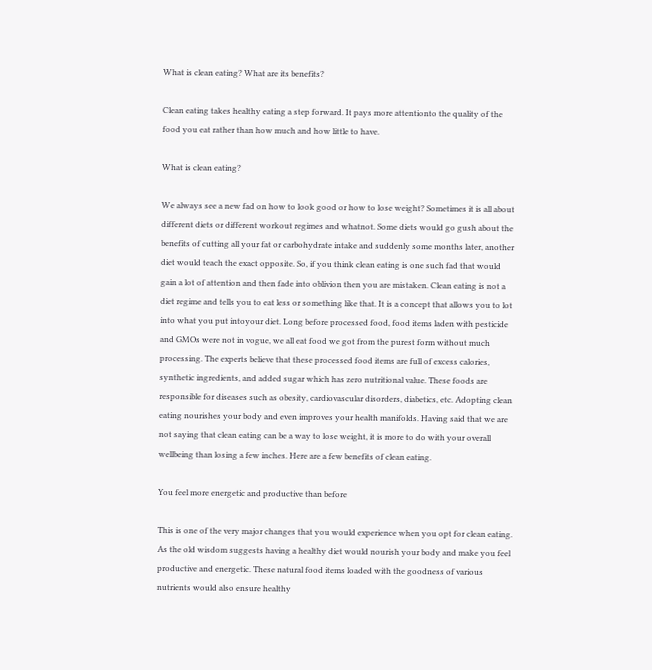What is clean eating? What are its benefits?

Clean eating takes healthy eating a step forward. It pays more attentionto the quality of the food you eat rather than how much and how little to have.

What is clean eating?

We always see a new fad on how to look good or how to lose weight? Sometimes it is all about different diets or different workout regimes and whatnot. Some diets would go gush about the benefits of cutting all your fat or carbohydrate intake and suddenly some months later, another diet would teach the exact opposite. So, if you think clean eating is one such fad that would gain a lot of attention and then fade into oblivion then you are mistaken. Clean eating is not a diet regime and tells you to eat less or something like that. It is a concept that allows you to lot into what you put intoyour diet. Long before processed food, food items laden with pesticide and GMOs were not in vogue, we all eat food we got from the purest form without much processing. The experts believe that these processed food items are full of excess calories, synthetic ingredients, and added sugar which has zero nutritional value. These foods are responsible for diseases such as obesity, cardiovascular disorders, diabetics, etc. Adopting clean eating nourishes your body and even improves your health manifolds. Having said that we are not saying that clean eating can be a way to lose weight, it is more to do with your overall wellbeing than losing a few inches. Here are a few benefits of clean eating.

You feel more energetic and productive than before

This is one of the very major changes that you would experience when you opt for clean eating. As the old wisdom suggests having a healthy diet would nourish your body and make you feel productive and energetic. These natural food items loaded with the goodness of various nutrients would also ensure healthy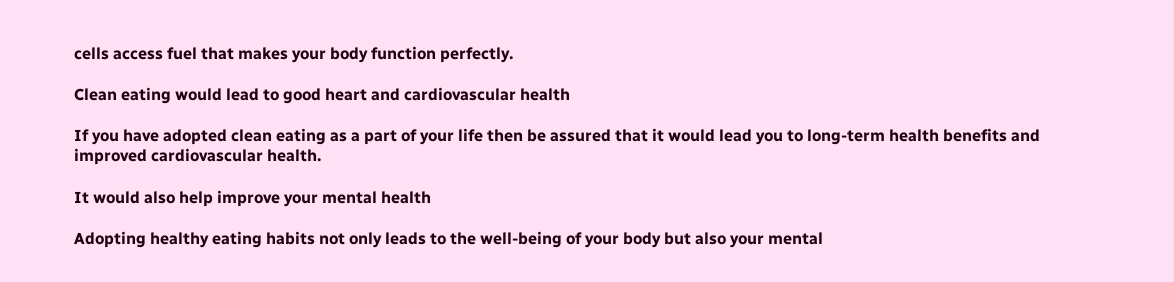cells access fuel that makes your body function perfectly.

Clean eating would lead to good heart and cardiovascular health

If you have adopted clean eating as a part of your life then be assured that it would lead you to long-term health benefits and improved cardiovascular health.

It would also help improve your mental health

Adopting healthy eating habits not only leads to the well-being of your body but also your mental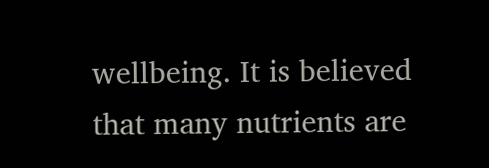wellbeing. It is believed that many nutrients are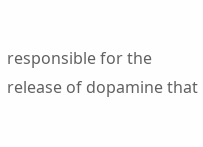responsible for the release of dopamine that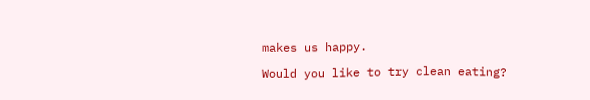makes us happy.

Would you like to try clean eating?